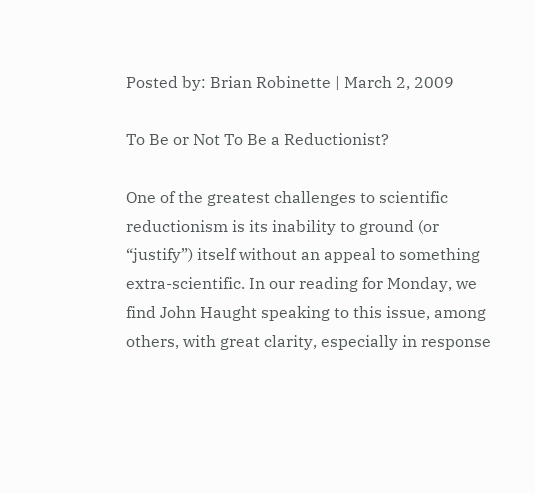Posted by: Brian Robinette | March 2, 2009

To Be or Not To Be a Reductionist?

One of the greatest challenges to scientific reductionism is its inability to ground (or “justify”) itself without an appeal to something extra-scientific. In our reading for Monday, we find John Haught speaking to this issue, among others, with great clarity, especially in response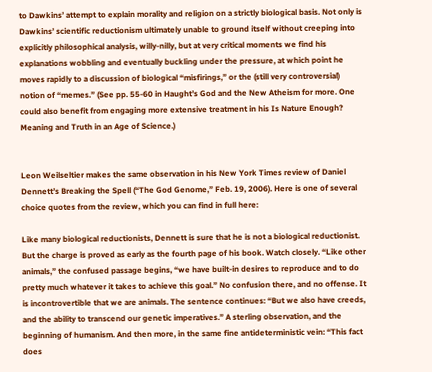to Dawkins’ attempt to explain morality and religion on a strictly biological basis. Not only is Dawkins’ scientific reductionism ultimately unable to ground itself without creeping into explicitly philosophical analysis, willy-nilly, but at very critical moments we find his explanations wobbling and eventually buckling under the pressure, at which point he moves rapidly to a discussion of biological “misfirings,” or the (still very controversial) notion of “memes.” (See pp. 55-60 in Haught’s God and the New Atheism for more. One could also benefit from engaging more extensive treatment in his Is Nature Enough? Meaning and Truth in an Age of Science.)


Leon Weilseltier makes the same observation in his New York Times review of Daniel Dennett’s Breaking the Spell (“The God Genome,” Feb. 19, 2006). Here is one of several choice quotes from the review, which you can find in full here:

Like many biological reductionists, Dennett is sure that he is not a biological reductionist. But the charge is proved as early as the fourth page of his book. Watch closely. “Like other animals,” the confused passage begins, “we have built-in desires to reproduce and to do pretty much whatever it takes to achieve this goal.” No confusion there, and no offense. It is incontrovertible that we are animals. The sentence continues: “But we also have creeds, and the ability to transcend our genetic imperatives.” A sterling observation, and the beginning of humanism. And then more, in the same fine antideterministic vein: “This fact does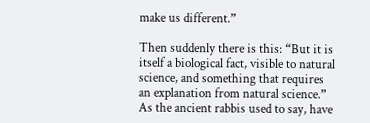make us different.”

Then suddenly there is this: “But it is itself a biological fact, visible to natural science, and something that requires an explanation from natural science.” As the ancient rabbis used to say, have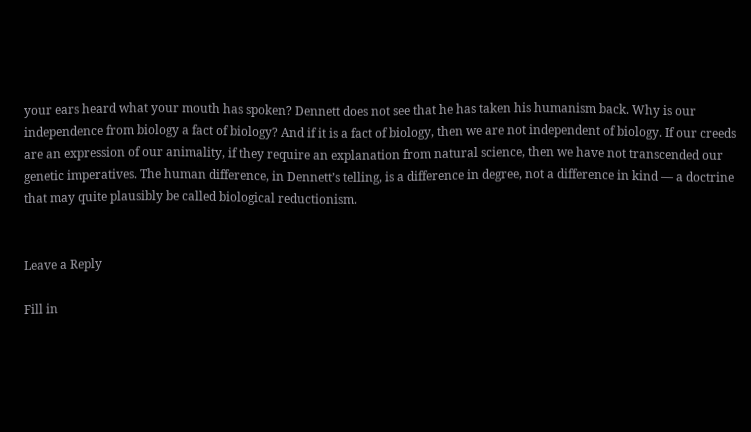your ears heard what your mouth has spoken? Dennett does not see that he has taken his humanism back. Why is our independence from biology a fact of biology? And if it is a fact of biology, then we are not independent of biology. If our creeds are an expression of our animality, if they require an explanation from natural science, then we have not transcended our genetic imperatives. The human difference, in Dennett’s telling, is a difference in degree, not a difference in kind — a doctrine that may quite plausibly be called biological reductionism.


Leave a Reply

Fill in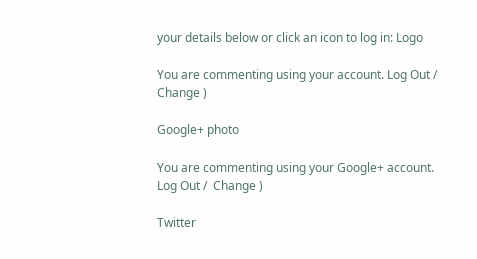your details below or click an icon to log in: Logo

You are commenting using your account. Log Out /  Change )

Google+ photo

You are commenting using your Google+ account. Log Out /  Change )

Twitter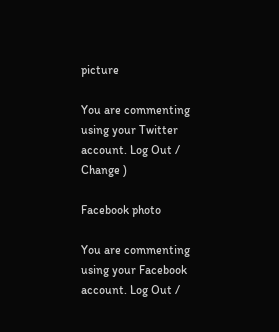picture

You are commenting using your Twitter account. Log Out /  Change )

Facebook photo

You are commenting using your Facebook account. Log Out /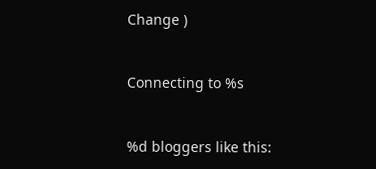Change )


Connecting to %s


%d bloggers like this: